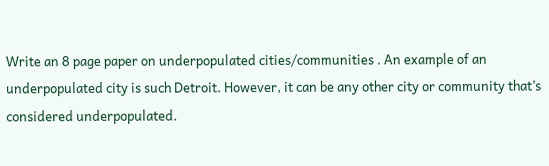Write an 8 page paper on underpopulated cities/communities . An example of an underpopulated city is such Detroit. However, it can be any other city or community that’s considered underpopulated.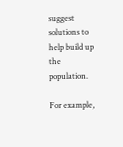suggest solutions to help build up the population.

For example,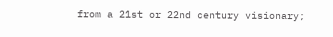from a 21st or 22nd century visionary;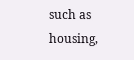such as housing,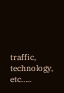traffic, technology, etc…..